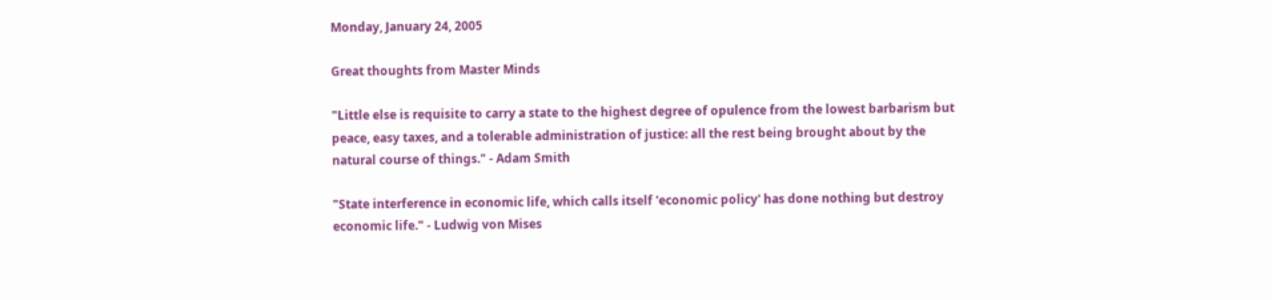Monday, January 24, 2005

Great thoughts from Master Minds

"Little else is requisite to carry a state to the highest degree of opulence from the lowest barbarism but peace, easy taxes, and a tolerable administration of justice: all the rest being brought about by the natural course of things." - Adam Smith

"State interference in economic life, which calls itself 'economic policy' has done nothing but destroy economic life." - Ludwig von Mises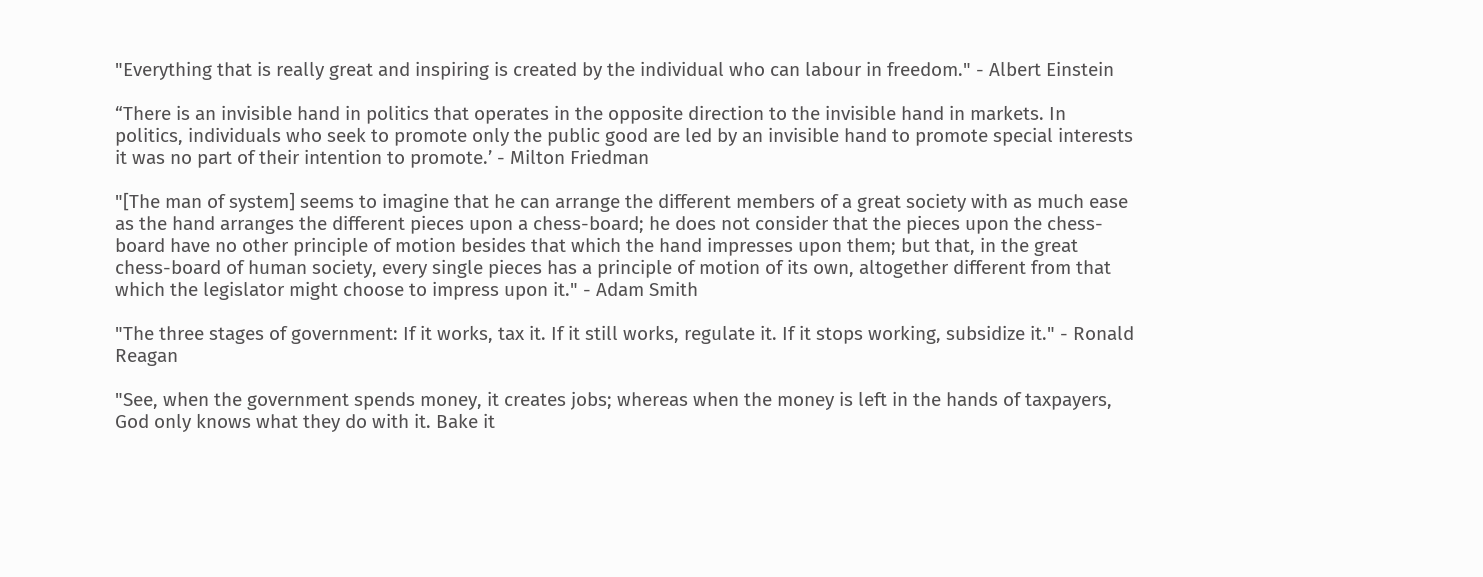"Everything that is really great and inspiring is created by the individual who can labour in freedom." - Albert Einstein

“There is an invisible hand in politics that operates in the opposite direction to the invisible hand in markets. In politics, individuals who seek to promote only the public good are led by an invisible hand to promote special interests it was no part of their intention to promote.’ - Milton Friedman

"[The man of system] seems to imagine that he can arrange the different members of a great society with as much ease as the hand arranges the different pieces upon a chess-board; he does not consider that the pieces upon the chess-board have no other principle of motion besides that which the hand impresses upon them; but that, in the great chess-board of human society, every single pieces has a principle of motion of its own, altogether different from that which the legislator might choose to impress upon it." - Adam Smith

"The three stages of government: If it works, tax it. If it still works, regulate it. If it stops working, subsidize it." - Ronald Reagan

"See, when the government spends money, it creates jobs; whereas when the money is left in the hands of taxpayers, God only knows what they do with it. Bake it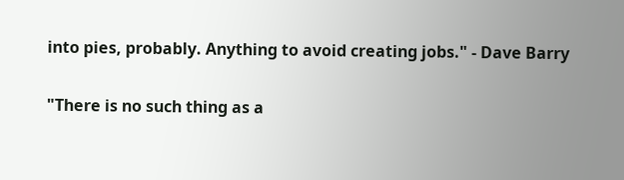into pies, probably. Anything to avoid creating jobs." - Dave Barry

"There is no such thing as a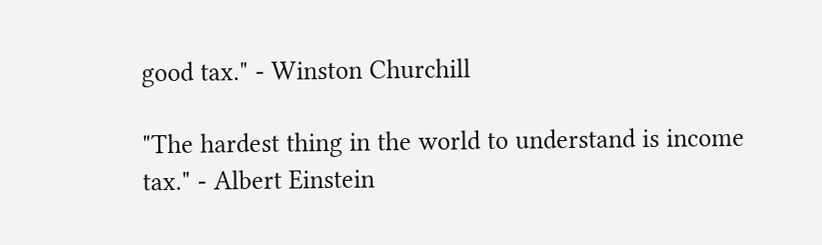good tax." - Winston Churchill

"The hardest thing in the world to understand is income tax." - Albert Einstein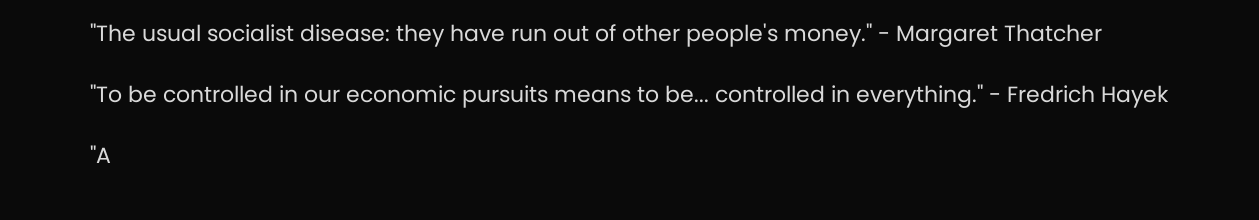"The usual socialist disease: they have run out of other people's money." - Margaret Thatcher

"To be controlled in our economic pursuits means to be... controlled in everything." - Fredrich Hayek

"A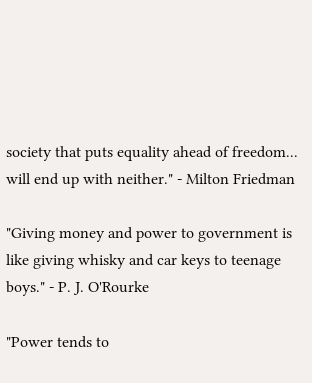society that puts equality ahead of freedom... will end up with neither." - Milton Friedman

"Giving money and power to government is like giving whisky and car keys to teenage boys." - P. J. O'Rourke

"Power tends to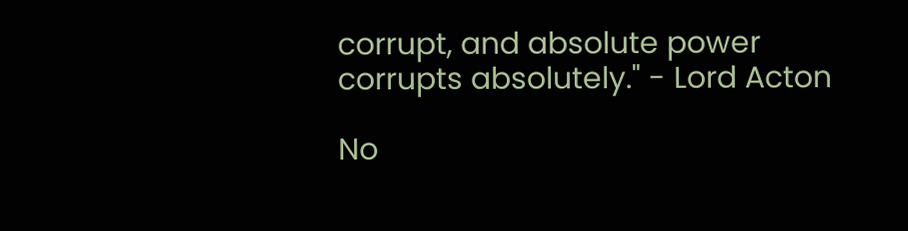corrupt, and absolute power corrupts absolutely." - Lord Acton

No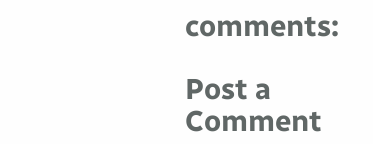comments:

Post a Comment